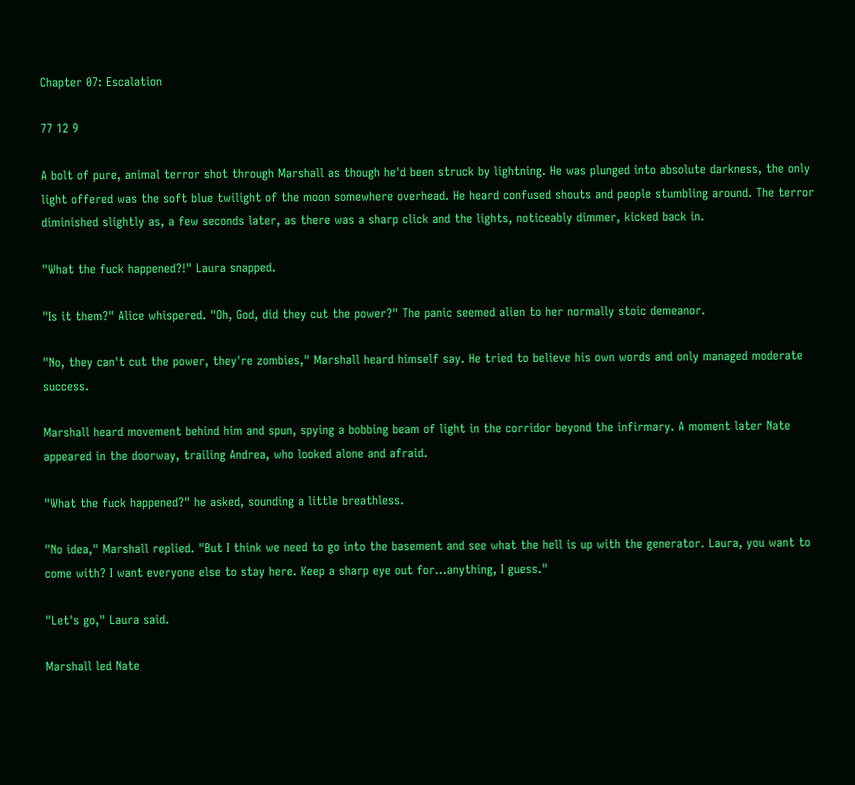Chapter 07: Escalation

77 12 9

A bolt of pure, animal terror shot through Marshall as though he'd been struck by lightning. He was plunged into absolute darkness, the only light offered was the soft blue twilight of the moon somewhere overhead. He heard confused shouts and people stumbling around. The terror diminished slightly as, a few seconds later, as there was a sharp click and the lights, noticeably dimmer, kicked back in.

"What the fuck happened?!" Laura snapped.

"Is it them?" Alice whispered. "Oh, God, did they cut the power?" The panic seemed alien to her normally stoic demeanor.

"No, they can't cut the power, they're zombies," Marshall heard himself say. He tried to believe his own words and only managed moderate success.

Marshall heard movement behind him and spun, spying a bobbing beam of light in the corridor beyond the infirmary. A moment later Nate appeared in the doorway, trailing Andrea, who looked alone and afraid.

"What the fuck happened?" he asked, sounding a little breathless.

"No idea," Marshall replied. "But I think we need to go into the basement and see what the hell is up with the generator. Laura, you want to come with? I want everyone else to stay here. Keep a sharp eye out for...anything, I guess."

"Let's go," Laura said.

Marshall led Nate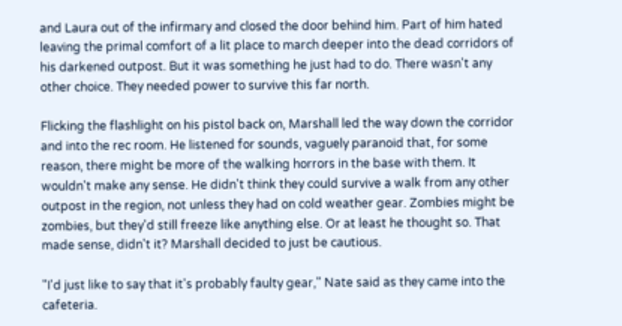and Laura out of the infirmary and closed the door behind him. Part of him hated leaving the primal comfort of a lit place to march deeper into the dead corridors of his darkened outpost. But it was something he just had to do. There wasn't any other choice. They needed power to survive this far north.

Flicking the flashlight on his pistol back on, Marshall led the way down the corridor and into the rec room. He listened for sounds, vaguely paranoid that, for some reason, there might be more of the walking horrors in the base with them. It wouldn't make any sense. He didn't think they could survive a walk from any other outpost in the region, not unless they had on cold weather gear. Zombies might be zombies, but they'd still freeze like anything else. Or at least he thought so. That made sense, didn't it? Marshall decided to just be cautious.

"I'd just like to say that it's probably faulty gear," Nate said as they came into the cafeteria.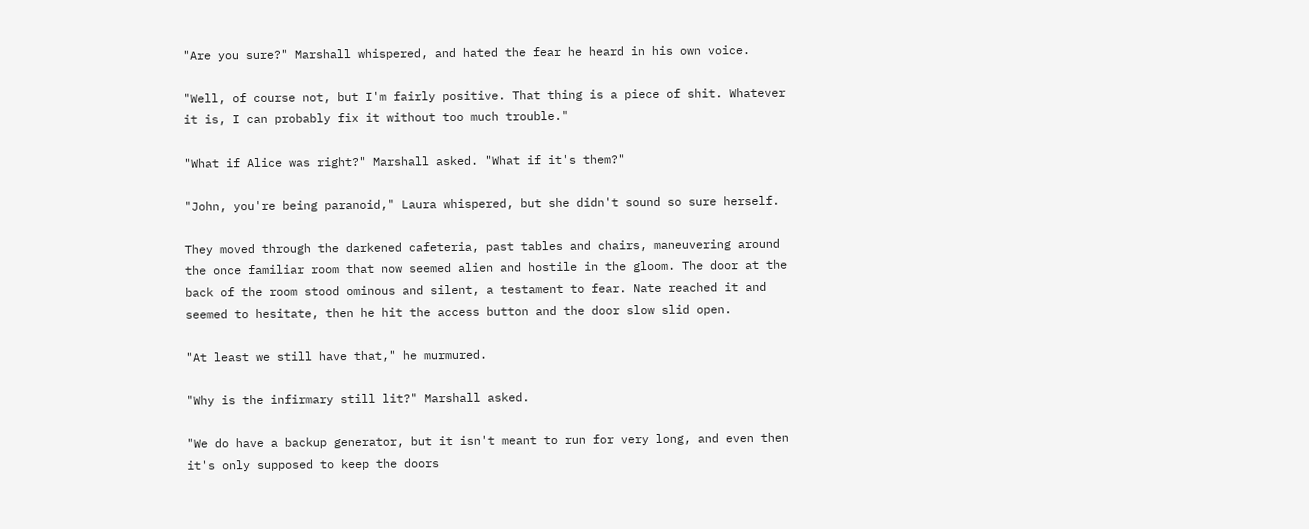"Are you sure?" Marshall whispered, and hated the fear he heard in his own voice.

"Well, of course not, but I'm fairly positive. That thing is a piece of shit. Whatever it is, I can probably fix it without too much trouble."

"What if Alice was right?" Marshall asked. "What if it's them?"

"John, you're being paranoid," Laura whispered, but she didn't sound so sure herself.

They moved through the darkened cafeteria, past tables and chairs, maneuvering around the once familiar room that now seemed alien and hostile in the gloom. The door at the back of the room stood ominous and silent, a testament to fear. Nate reached it and seemed to hesitate, then he hit the access button and the door slow slid open.

"At least we still have that," he murmured.

"Why is the infirmary still lit?" Marshall asked.

"We do have a backup generator, but it isn't meant to run for very long, and even then it's only supposed to keep the doors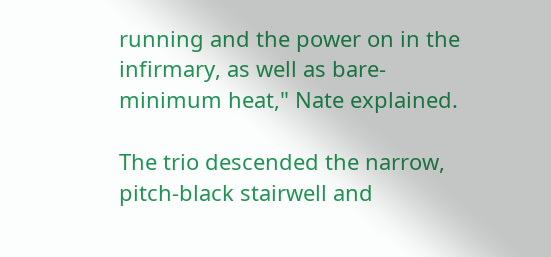running and the power on in the infirmary, as well as bare-minimum heat," Nate explained.

The trio descended the narrow, pitch-black stairwell and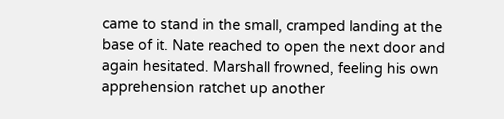came to stand in the small, cramped landing at the base of it. Nate reached to open the next door and again hesitated. Marshall frowned, feeling his own apprehension ratchet up another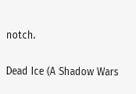notch.

Dead Ice (A Shadow Wars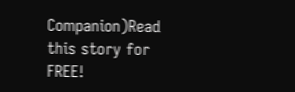Companion)Read this story for FREE!